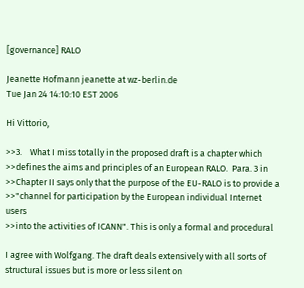[governance] RALO

Jeanette Hofmann jeanette at wz-berlin.de
Tue Jan 24 14:10:10 EST 2006

Hi Vittorio,

>>3.    What I miss totally in the proposed draft is a chapter which
>>defines the aims and principles of an European RALO.  Para. 3 in
>>Chapter II says only that the purpose of the EU-RALO is to provide a
>>"channel for participation by the European individual Internet users
>>into the activities of ICANN". This is only a formal and procedural

I agree with Wolfgang. The draft deals extensively with all sorts of
structural issues but is more or less silent on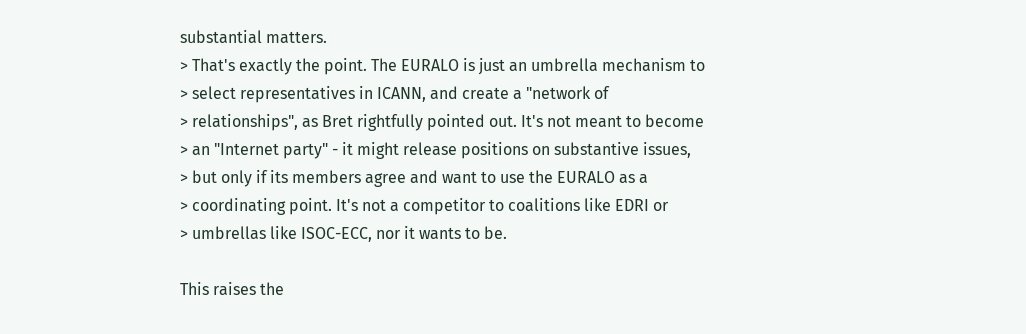substantial matters.
> That's exactly the point. The EURALO is just an umbrella mechanism to
> select representatives in ICANN, and create a "network of
> relationships", as Bret rightfully pointed out. It's not meant to become
> an "Internet party" - it might release positions on substantive issues,
> but only if its members agree and want to use the EURALO as a
> coordinating point. It's not a competitor to coalitions like EDRI or
> umbrellas like ISOC-ECC, nor it wants to be.

This raises the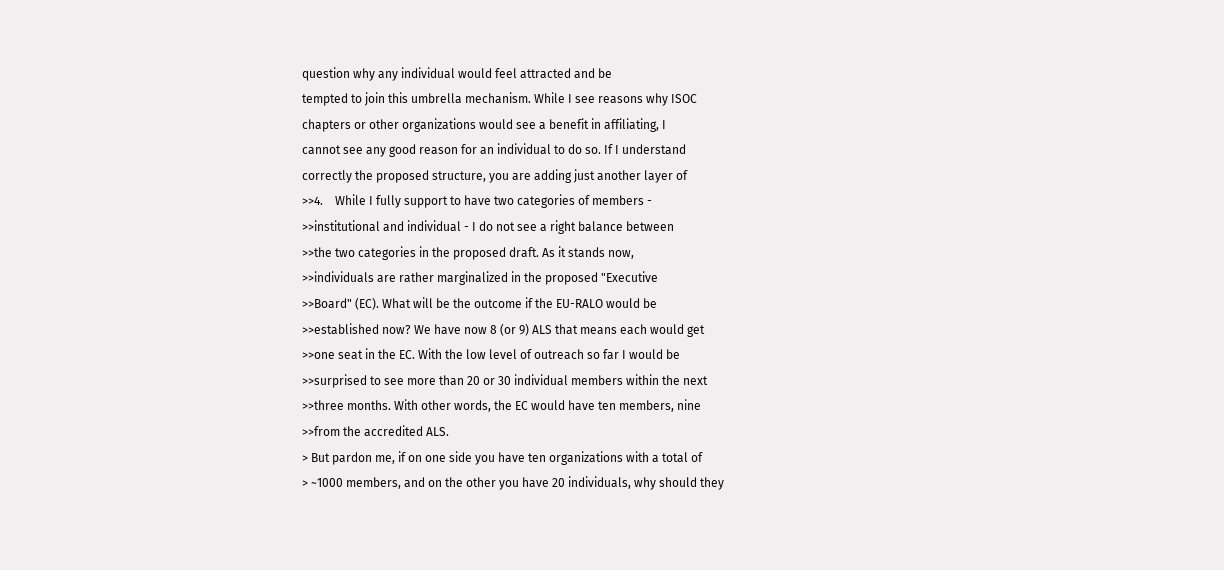question why any individual would feel attracted and be
tempted to join this umbrella mechanism. While I see reasons why ISOC
chapters or other organizations would see a benefit in affiliating, I
cannot see any good reason for an individual to do so. If I understand
correctly the proposed structure, you are adding just another layer of
>>4.    While I fully support to have two categories of members -
>>institutional and individual - I do not see a right balance between
>>the two categories in the proposed draft. As it stands now,
>>individuals are rather marginalized in the proposed "Executive
>>Board" (EC). What will be the outcome if the EU-RALO would be
>>established now? We have now 8 (or 9) ALS that means each would get
>>one seat in the EC. With the low level of outreach so far I would be
>>surprised to see more than 20 or 30 individual members within the next
>>three months. With other words, the EC would have ten members, nine
>>from the accredited ALS.
> But pardon me, if on one side you have ten organizations with a total of
> ~1000 members, and on the other you have 20 individuals, why should they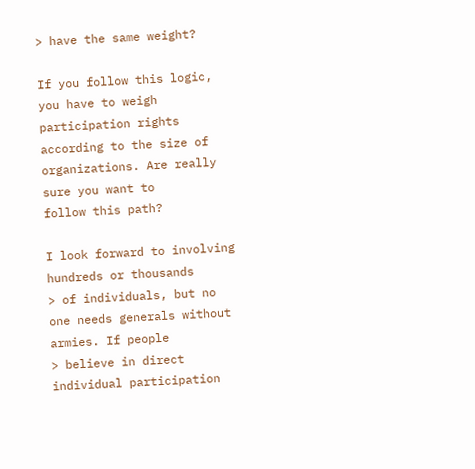> have the same weight?

If you follow this logic, you have to weigh participation rights
according to the size of organizations. Are really sure you want to
follow this path?

I look forward to involving hundreds or thousands
> of individuals, but no one needs generals without armies. If people
> believe in direct individual participation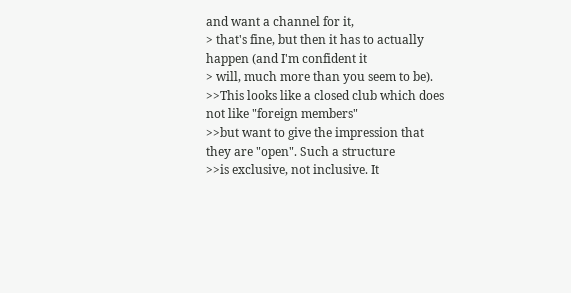and want a channel for it,
> that's fine, but then it has to actually happen (and I'm confident it
> will, much more than you seem to be).
>>This looks like a closed club which does not like "foreign members"
>>but want to give the impression that they are "open". Such a structure
>>is exclusive, not inclusive. It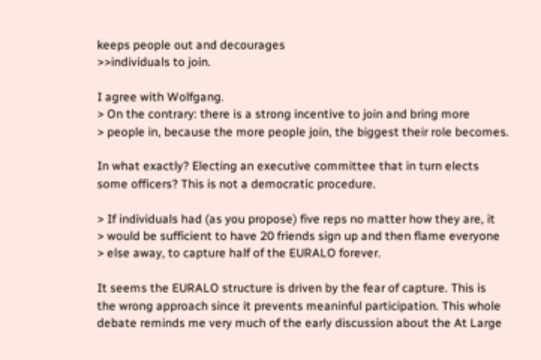keeps people out and decourages
>>individuals to join.

I agree with Wolfgang.
> On the contrary: there is a strong incentive to join and bring more
> people in, because the more people join, the biggest their role becomes.

In what exactly? Electing an executive committee that in turn elects
some officers? This is not a democratic procedure.

> If individuals had (as you propose) five reps no matter how they are, it
> would be sufficient to have 20 friends sign up and then flame everyone
> else away, to capture half of the EURALO forever.

It seems the EURALO structure is driven by the fear of capture. This is
the wrong approach since it prevents meaninful participation. This whole
debate reminds me very much of the early discussion about the At Large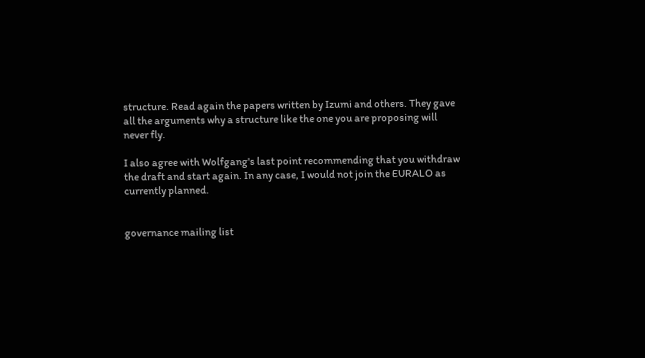structure. Read again the papers written by Izumi and others. They gave
all the arguments why a structure like the one you are proposing will
never fly.

I also agree with Wolfgang's last point recommending that you withdraw
the draft and start again. In any case, I would not join the EURALO as
currently planned.


governance mailing list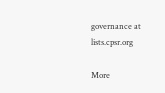governance at lists.cpsr.org

More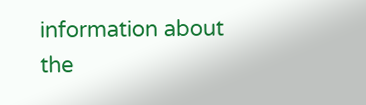information about the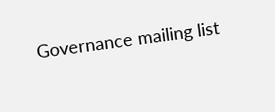Governance mailing list